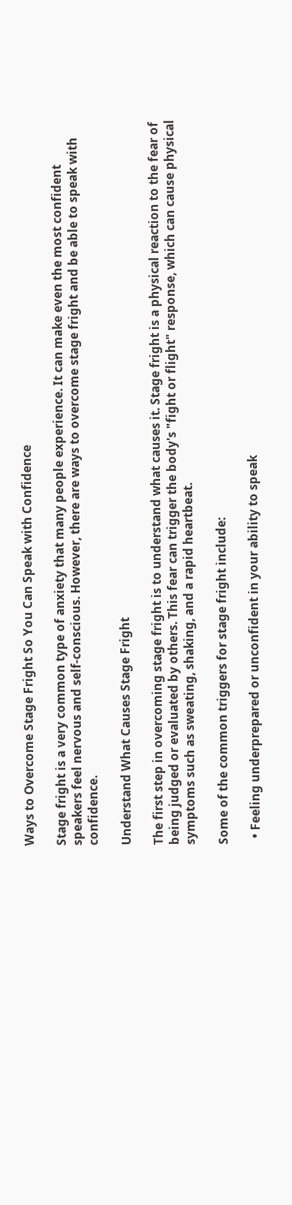Ways to Overcome Stage Fright So You Can Speak with Confidence

Stage fright is a very common type of anxiety that many people experience. It can make even the most confident speakers feel nervous and self-conscious. However, there are ways to overcome stage fright and be able to speak with confidence.

Understand What Causes Stage Fright

The first step in overcoming stage fright is to understand what causes it. Stage fright is a physical reaction to the fear of being judged or evaluated by others. This fear can trigger the body's "fight or flight" response, which can cause physical symptoms such as sweating, shaking, and a rapid heartbeat.

Some of the common triggers for stage fright include:

  • Feeling underprepared or unconfident in your ability to speak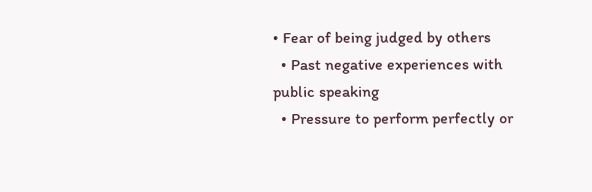• Fear of being judged by others
  • Past negative experiences with public speaking
  • Pressure to perform perfectly or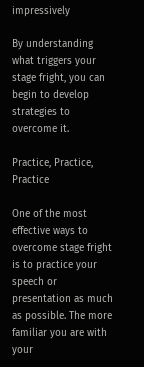impressively

By understanding what triggers your stage fright, you can begin to develop strategies to overcome it.

Practice, Practice, Practice

One of the most effective ways to overcome stage fright is to practice your speech or presentation as much as possible. The more familiar you are with your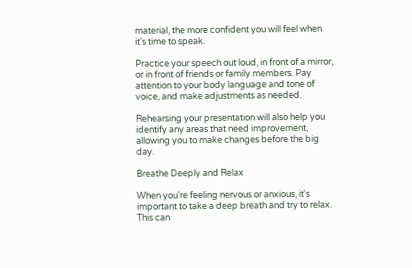material, the more confident you will feel when it's time to speak.

Practice your speech out loud, in front of a mirror, or in front of friends or family members. Pay attention to your body language and tone of voice, and make adjustments as needed.

Rehearsing your presentation will also help you identify any areas that need improvement, allowing you to make changes before the big day.

Breathe Deeply and Relax

When you're feeling nervous or anxious, it's important to take a deep breath and try to relax. This can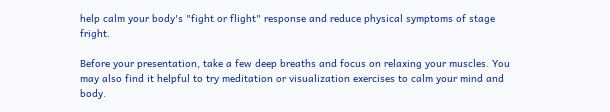help calm your body's "fight or flight" response and reduce physical symptoms of stage fright.

Before your presentation, take a few deep breaths and focus on relaxing your muscles. You may also find it helpful to try meditation or visualization exercises to calm your mind and body.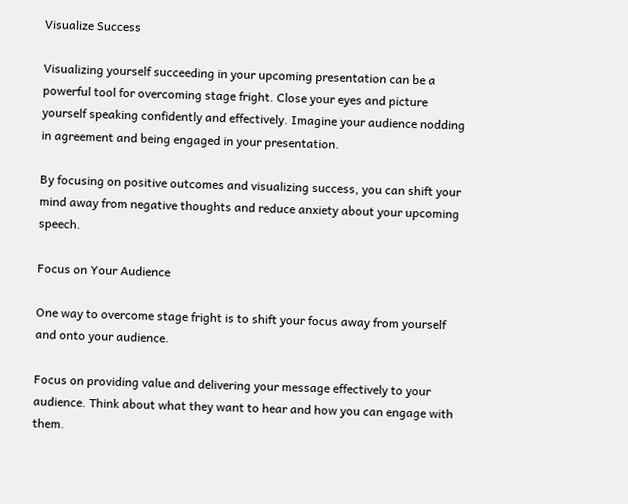Visualize Success

Visualizing yourself succeeding in your upcoming presentation can be a powerful tool for overcoming stage fright. Close your eyes and picture yourself speaking confidently and effectively. Imagine your audience nodding in agreement and being engaged in your presentation.

By focusing on positive outcomes and visualizing success, you can shift your mind away from negative thoughts and reduce anxiety about your upcoming speech.

Focus on Your Audience

One way to overcome stage fright is to shift your focus away from yourself and onto your audience.

Focus on providing value and delivering your message effectively to your audience. Think about what they want to hear and how you can engage with them.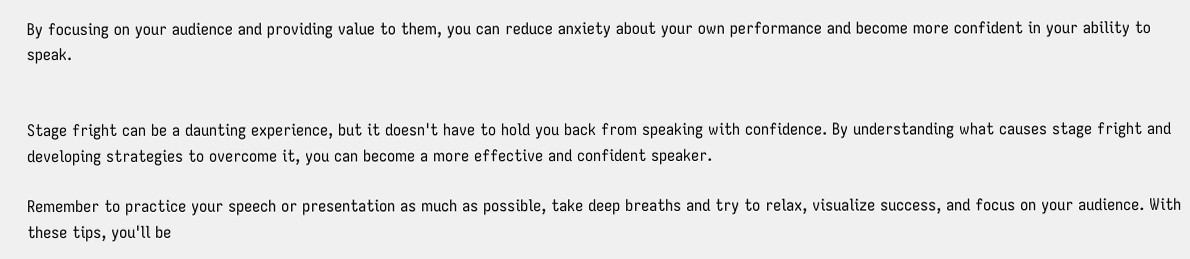By focusing on your audience and providing value to them, you can reduce anxiety about your own performance and become more confident in your ability to speak.


Stage fright can be a daunting experience, but it doesn't have to hold you back from speaking with confidence. By understanding what causes stage fright and developing strategies to overcome it, you can become a more effective and confident speaker.

Remember to practice your speech or presentation as much as possible, take deep breaths and try to relax, visualize success, and focus on your audience. With these tips, you'll be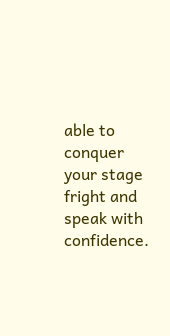able to conquer your stage fright and speak with confidence.